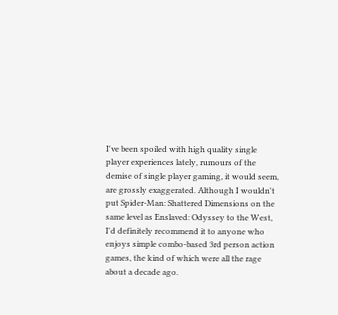I've been spoiled with high quality single player experiences lately, rumours of the demise of single player gaming, it would seem, are grossly exaggerated. Although I wouldn't put Spider-Man: Shattered Dimensions on the same level as Enslaved: Odyssey to the West, I'd definitely recommend it to anyone who enjoys simple combo-based 3rd person action games, the kind of which were all the rage about a decade ago.